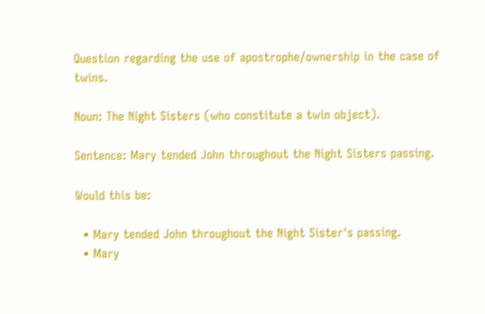Question regarding the use of apostrophe/ownership in the case of twins.

Noun: The Night Sisters (who constitute a twin object).

Sentence: Mary tended John throughout the Night Sisters passing.

Would this be:

  • Mary tended John throughout the Night Sister's passing.
  • Mary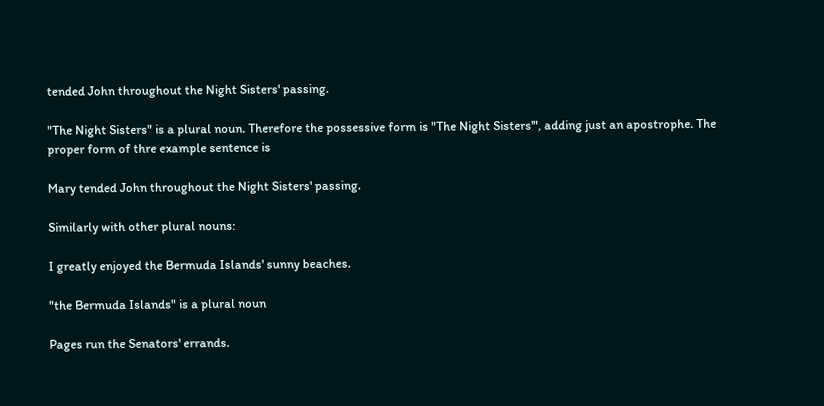tended John throughout the Night Sisters' passing.

"The Night Sisters" is a plural noun. Therefore the possessive form is "The Night Sisters'", adding just an apostrophe. The proper form of thre example sentence is

Mary tended John throughout the Night Sisters' passing.

Similarly with other plural nouns:

I greatly enjoyed the Bermuda Islands' sunny beaches.

"the Bermuda Islands" is a plural noun

Pages run the Senators' errands.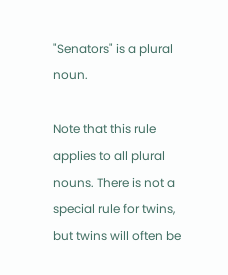"Senators" is a plural noun.

Note that this rule applies to all plural nouns. There is not a special rule for twins, but twins will often be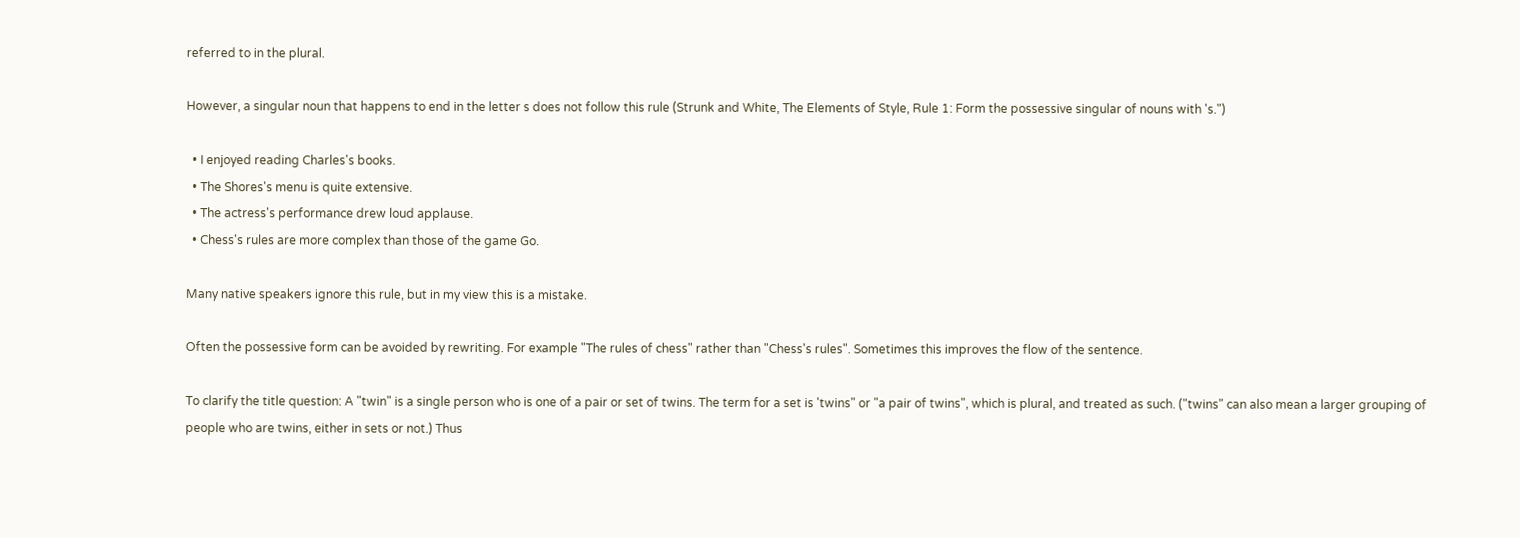referred to in the plural.

However, a singular noun that happens to end in the letter s does not follow this rule (Strunk and White, The Elements of Style, Rule 1: Form the possessive singular of nouns with 's.")

  • I enjoyed reading Charles's books.
  • The Shores's menu is quite extensive.
  • The actress's performance drew loud applause.
  • Chess's rules are more complex than those of the game Go.

Many native speakers ignore this rule, but in my view this is a mistake.

Often the possessive form can be avoided by rewriting. For example "The rules of chess" rather than "Chess's rules". Sometimes this improves the flow of the sentence.

To clarify the title question: A "twin" is a single person who is one of a pair or set of twins. The term for a set is 'twins" or "a pair of twins", which is plural, and treated as such. ("twins" can also mean a larger grouping of people who are twins, either in sets or not.) Thus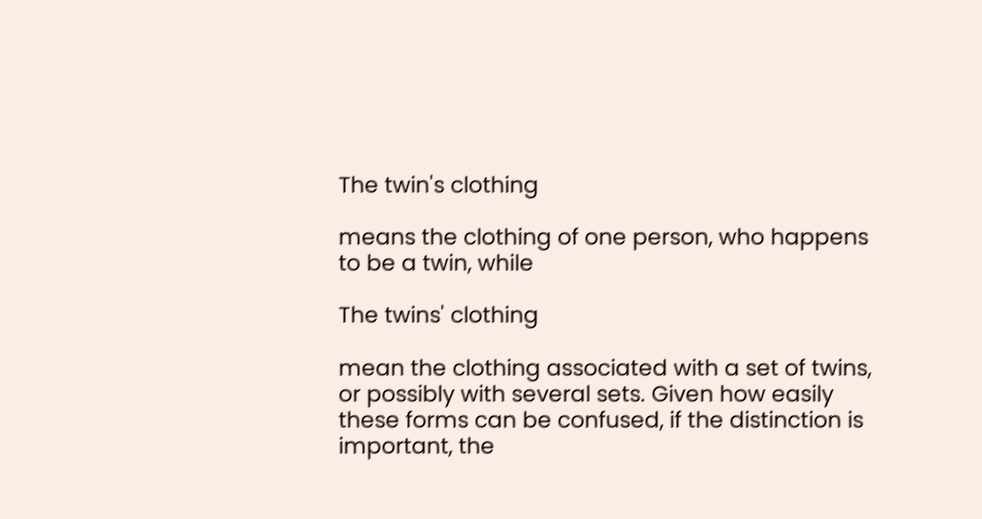The twin's clothing

means the clothing of one person, who happens to be a twin, while

The twins' clothing

mean the clothing associated with a set of twins, or possibly with several sets. Given how easily these forms can be confused, if the distinction is important, the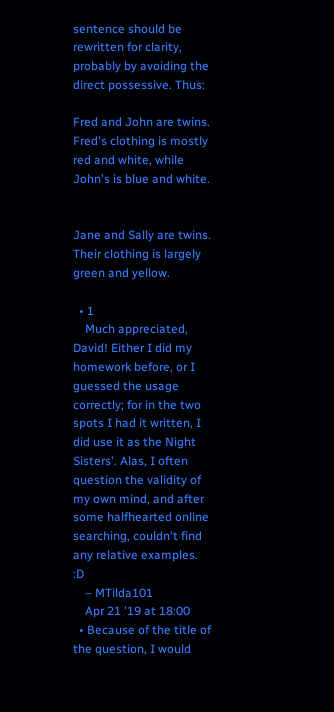sentence should be rewritten for clarity, probably by avoiding the direct possessive. Thus:

Fred and John are twins. Fred's clothing is mostly red and white, while John's is blue and white.


Jane and Sally are twins. Their clothing is largely green and yellow.

  • 1
    Much appreciated, David! Either I did my homework before, or I guessed the usage correctly; for in the two spots I had it written, I did use it as the Night Sisters'. Alas, I often question the validity of my own mind, and after some halfhearted online searching, couldn't find any relative examples. :D
    – MTilda101
    Apr 21 '19 at 18:00
  • Because of the title of the question, I would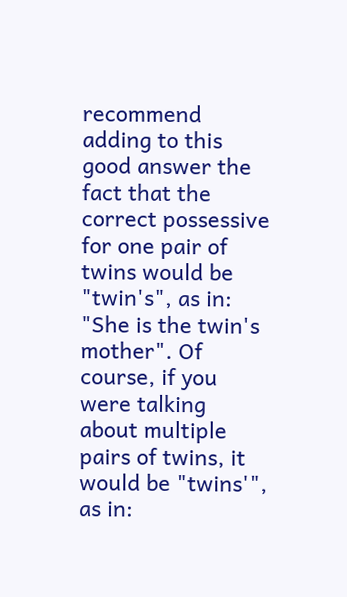recommend adding to this good answer the fact that the correct possessive for one pair of twins would be "twin's", as in: "She is the twin's mother". Of course, if you were talking about multiple pairs of twins, it would be "twins'", as in: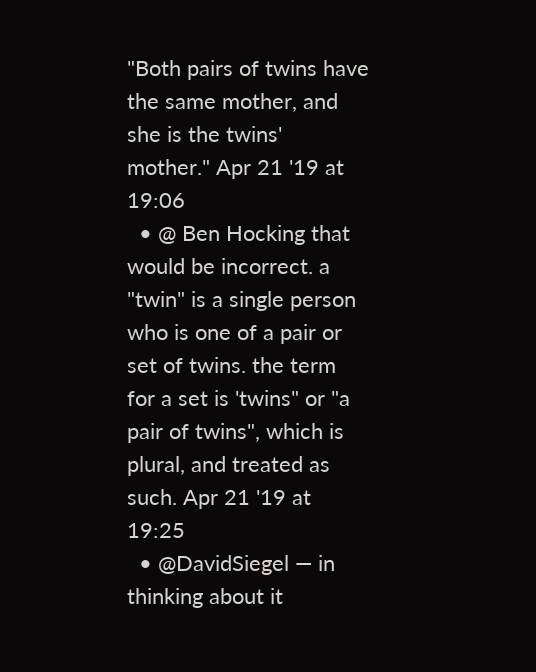"Both pairs of twins have the same mother, and she is the twins' mother." Apr 21 '19 at 19:06
  • @ Ben Hocking that would be incorrect. a "twin" is a single person who is one of a pair or set of twins. the term for a set is 'twins" or "a pair of twins", which is plural, and treated as such. Apr 21 '19 at 19:25
  • @DavidSiegel — in thinking about it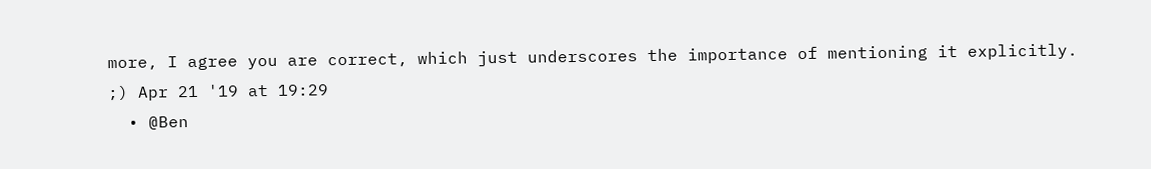more, I agree you are correct, which just underscores the importance of mentioning it explicitly. ;) Apr 21 '19 at 19:29
  • @Ben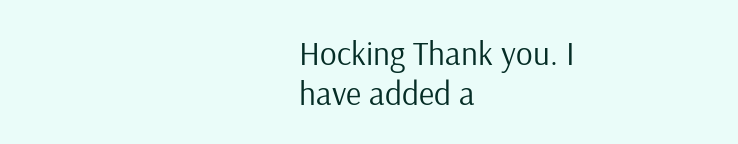Hocking Thank you. I have added a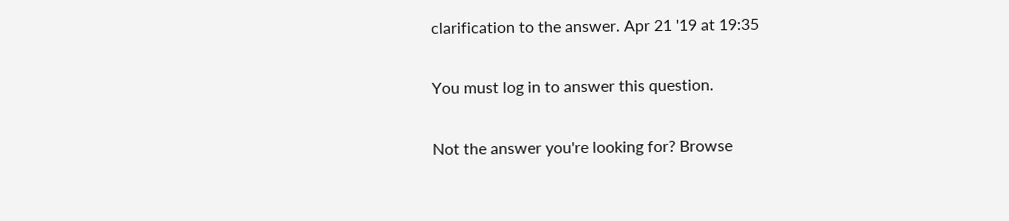clarification to the answer. Apr 21 '19 at 19:35

You must log in to answer this question.

Not the answer you're looking for? Browse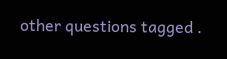other questions tagged .